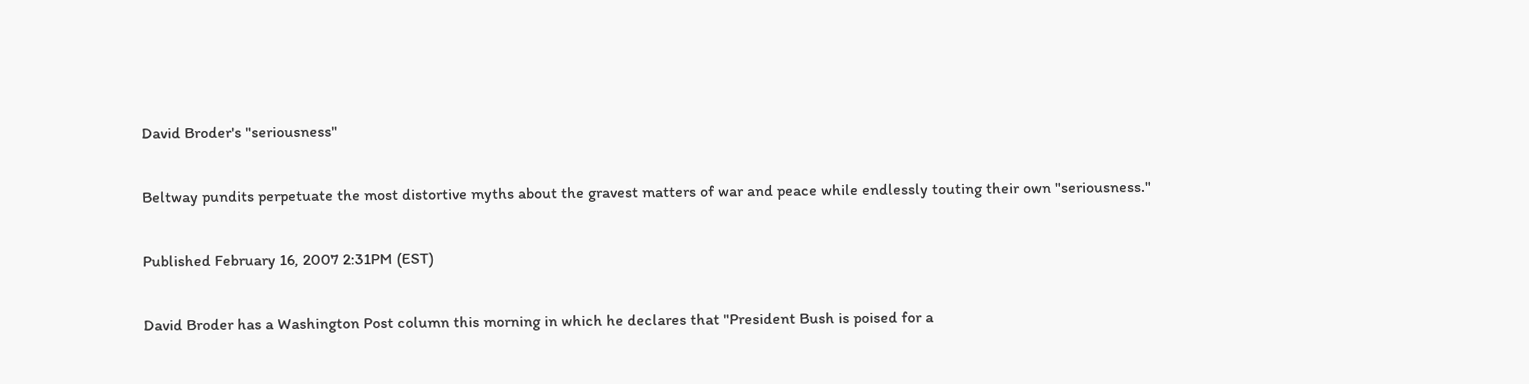David Broder's "seriousness"

Beltway pundits perpetuate the most distortive myths about the gravest matters of war and peace while endlessly touting their own "seriousness."

Published February 16, 2007 2:31PM (EST)

David Broder has a Washington Post column this morning in which he declares that "President Bush is poised for a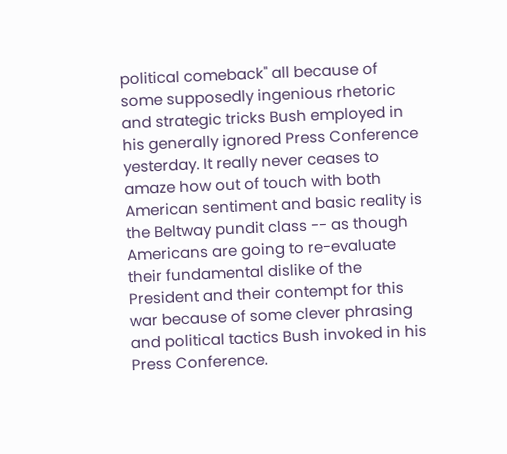political comeback" all because of some supposedly ingenious rhetoric and strategic tricks Bush employed in his generally ignored Press Conference yesterday. It really never ceases to amaze how out of touch with both American sentiment and basic reality is the Beltway pundit class -- as though Americans are going to re-evaluate their fundamental dislike of the President and their contempt for this war because of some clever phrasing and political tactics Bush invoked in his Press Conference.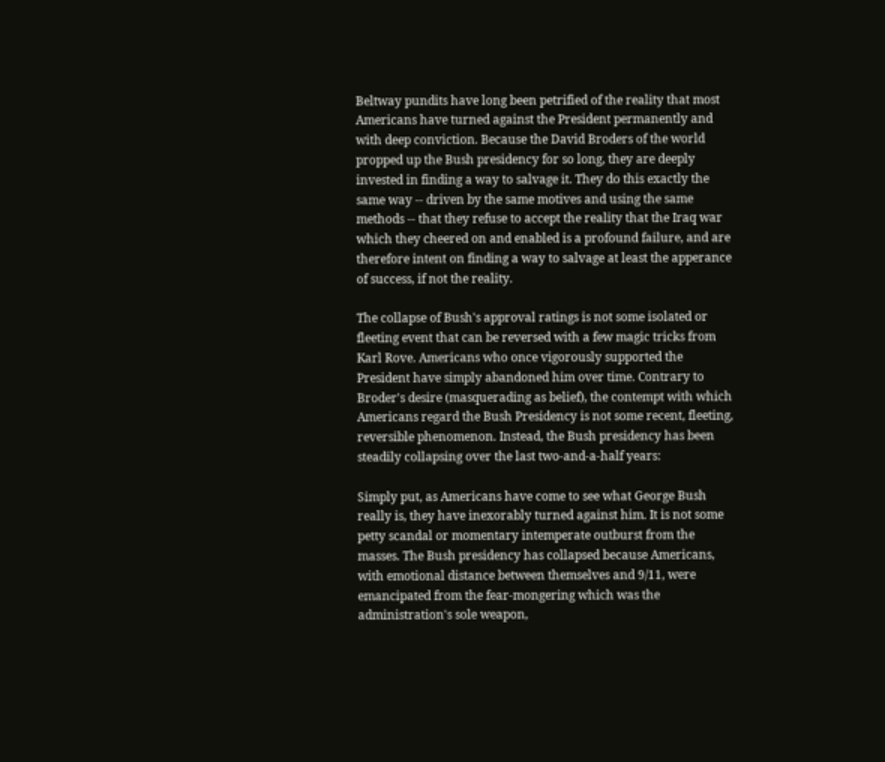Beltway pundits have long been petrified of the reality that most Americans have turned against the President permanently and with deep conviction. Because the David Broders of the world propped up the Bush presidency for so long, they are deeply invested in finding a way to salvage it. They do this exactly the same way -- driven by the same motives and using the same methods -- that they refuse to accept the reality that the Iraq war which they cheered on and enabled is a profound failure, and are therefore intent on finding a way to salvage at least the apperance of success, if not the reality.

The collapse of Bush's approval ratings is not some isolated or fleeting event that can be reversed with a few magic tricks from Karl Rove. Americans who once vigorously supported the President have simply abandoned him over time. Contrary to Broder's desire (masquerading as belief), the contempt with which Americans regard the Bush Presidency is not some recent, fleeting, reversible phenomenon. Instead, the Bush presidency has been steadily collapsing over the last two-and-a-half years:

Simply put, as Americans have come to see what George Bush really is, they have inexorably turned against him. It is not some petty scandal or momentary intemperate outburst from the masses. The Bush presidency has collapsed because Americans, with emotional distance between themselves and 9/11, were emancipated from the fear-mongering which was the administration's sole weapon,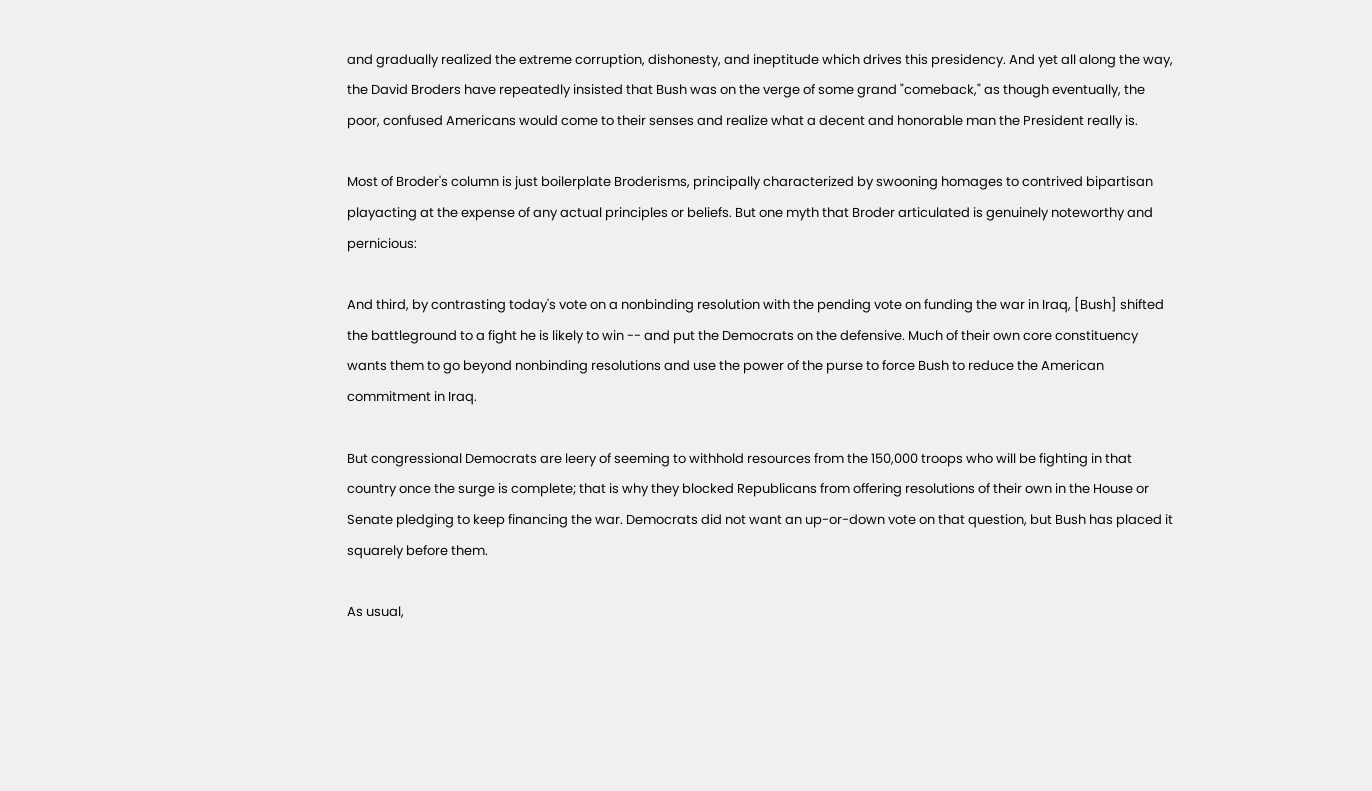and gradually realized the extreme corruption, dishonesty, and ineptitude which drives this presidency. And yet all along the way, the David Broders have repeatedly insisted that Bush was on the verge of some grand "comeback," as though eventually, the poor, confused Americans would come to their senses and realize what a decent and honorable man the President really is.

Most of Broder's column is just boilerplate Broderisms, principally characterized by swooning homages to contrived bipartisan playacting at the expense of any actual principles or beliefs. But one myth that Broder articulated is genuinely noteworthy and pernicious:

And third, by contrasting today's vote on a nonbinding resolution with the pending vote on funding the war in Iraq, [Bush] shifted the battleground to a fight he is likely to win -- and put the Democrats on the defensive. Much of their own core constituency wants them to go beyond nonbinding resolutions and use the power of the purse to force Bush to reduce the American commitment in Iraq.

But congressional Democrats are leery of seeming to withhold resources from the 150,000 troops who will be fighting in that country once the surge is complete; that is why they blocked Republicans from offering resolutions of their own in the House or Senate pledging to keep financing the war. Democrats did not want an up-or-down vote on that question, but Bush has placed it squarely before them.

As usual,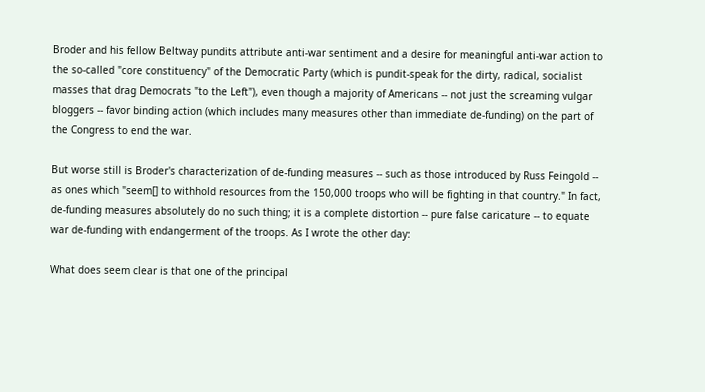Broder and his fellow Beltway pundits attribute anti-war sentiment and a desire for meaningful anti-war action to the so-called "core constituency" of the Democratic Party (which is pundit-speak for the dirty, radical, socialist masses that drag Democrats "to the Left"), even though a majority of Americans -- not just the screaming vulgar bloggers -- favor binding action (which includes many measures other than immediate de-funding) on the part of the Congress to end the war.

But worse still is Broder's characterization of de-funding measures -- such as those introduced by Russ Feingold -- as ones which "seem[] to withhold resources from the 150,000 troops who will be fighting in that country." In fact, de-funding measures absolutely do no such thing; it is a complete distortion -- pure false caricature -- to equate war de-funding with endangerment of the troops. As I wrote the other day:

What does seem clear is that one of the principal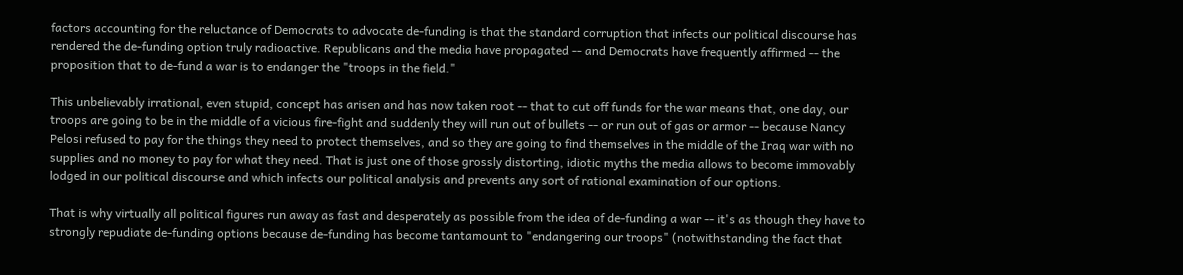factors accounting for the reluctance of Democrats to advocate de-funding is that the standard corruption that infects our political discourse has rendered the de-funding option truly radioactive. Republicans and the media have propagated -- and Democrats have frequently affirmed -- the proposition that to de-fund a war is to endanger the "troops in the field."

This unbelievably irrational, even stupid, concept has arisen and has now taken root -- that to cut off funds for the war means that, one day, our troops are going to be in the middle of a vicious fire-fight and suddenly they will run out of bullets -- or run out of gas or armor -- because Nancy Pelosi refused to pay for the things they need to protect themselves, and so they are going to find themselves in the middle of the Iraq war with no supplies and no money to pay for what they need. That is just one of those grossly distorting, idiotic myths the media allows to become immovably lodged in our political discourse and which infects our political analysis and prevents any sort of rational examination of our options.

That is why virtually all political figures run away as fast and desperately as possible from the idea of de-funding a war -- it's as though they have to strongly repudiate de-funding options because de-funding has become tantamount to "endangering our troops" (notwithstanding the fact that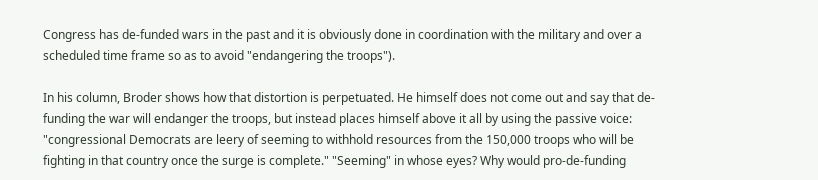Congress has de-funded wars in the past and it is obviously done in coordination with the military and over a scheduled time frame so as to avoid "endangering the troops").

In his column, Broder shows how that distortion is perpetuated. He himself does not come out and say that de-funding the war will endanger the troops, but instead places himself above it all by using the passive voice: "congressional Democrats are leery of seeming to withhold resources from the 150,000 troops who will be fighting in that country once the surge is complete." "Seeming" in whose eyes? Why would pro-de-funding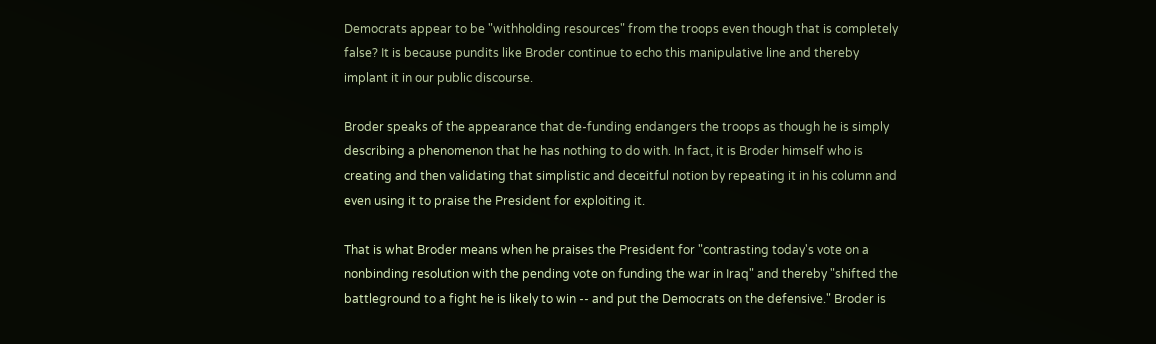Democrats appear to be "withholding resources" from the troops even though that is completely false? It is because pundits like Broder continue to echo this manipulative line and thereby implant it in our public discourse.

Broder speaks of the appearance that de-funding endangers the troops as though he is simply describing a phenomenon that he has nothing to do with. In fact, it is Broder himself who is creating and then validating that simplistic and deceitful notion by repeating it in his column and even using it to praise the President for exploiting it.

That is what Broder means when he praises the President for "contrasting today's vote on a nonbinding resolution with the pending vote on funding the war in Iraq" and thereby "shifted the battleground to a fight he is likely to win -- and put the Democrats on the defensive." Broder is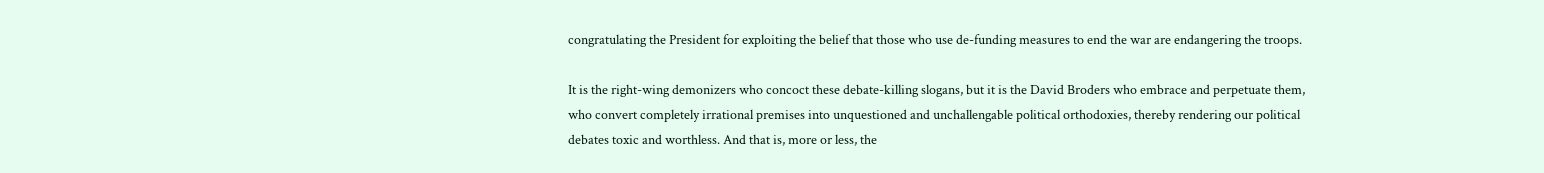congratulating the President for exploiting the belief that those who use de-funding measures to end the war are endangering the troops.

It is the right-wing demonizers who concoct these debate-killing slogans, but it is the David Broders who embrace and perpetuate them, who convert completely irrational premises into unquestioned and unchallengable political orthodoxies, thereby rendering our political debates toxic and worthless. And that is, more or less, the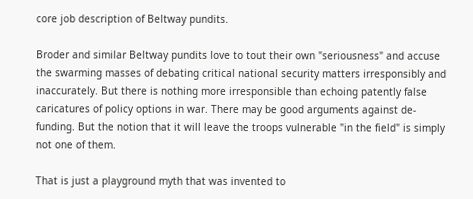core job description of Beltway pundits.

Broder and similar Beltway pundits love to tout their own "seriousness" and accuse the swarming masses of debating critical national security matters irresponsibly and inaccurately. But there is nothing more irresponsible than echoing patently false caricatures of policy options in war. There may be good arguments against de-funding. But the notion that it will leave the troops vulnerable "in the field" is simply not one of them.

That is just a playground myth that was invented to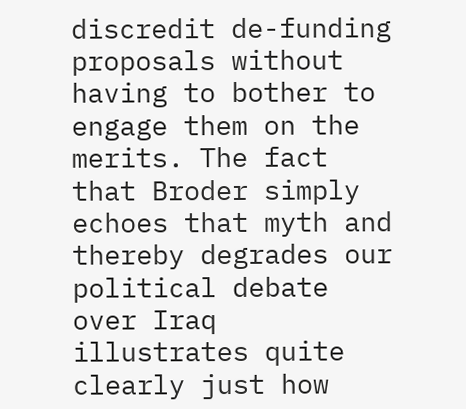discredit de-funding proposals without having to bother to engage them on the merits. The fact that Broder simply echoes that myth and thereby degrades our political debate over Iraq illustrates quite clearly just how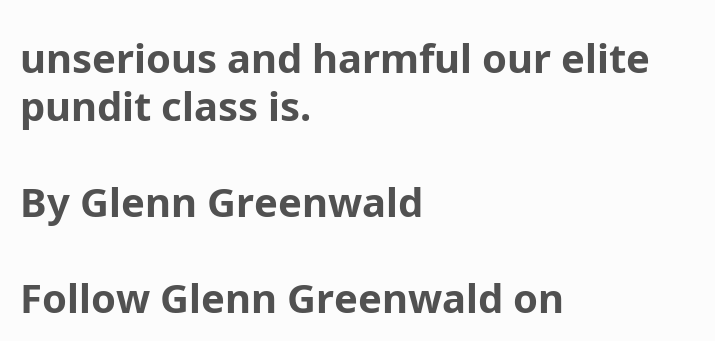unserious and harmful our elite pundit class is.

By Glenn Greenwald

Follow Glenn Greenwald on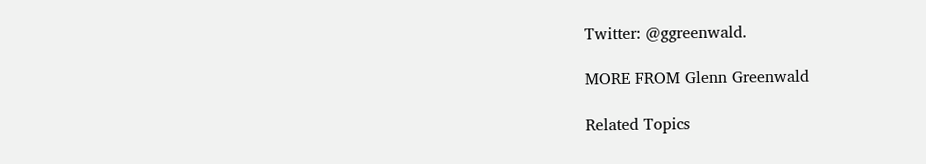Twitter: @ggreenwald.

MORE FROM Glenn Greenwald

Related Topics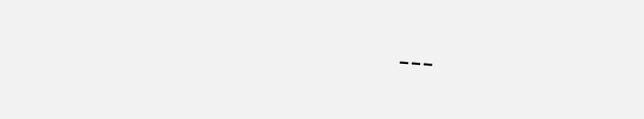---